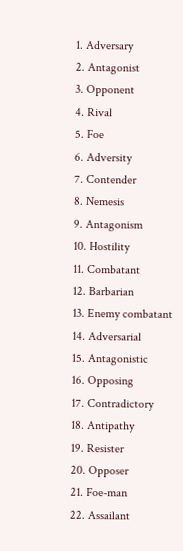1. Adversary
2. Antagonist
3. Opponent
4. Rival
5. Foe
6. Adversity
7. Contender
8. Nemesis
9. Antagonism
10. Hostility
11. Combatant
12. Barbarian
13. Enemy combatant
14. Adversarial
15. Antagonistic
16. Opposing
17. Contradictory
18. Antipathy
19. Resister
20. Opposer
21. Foe-man
22. Assailant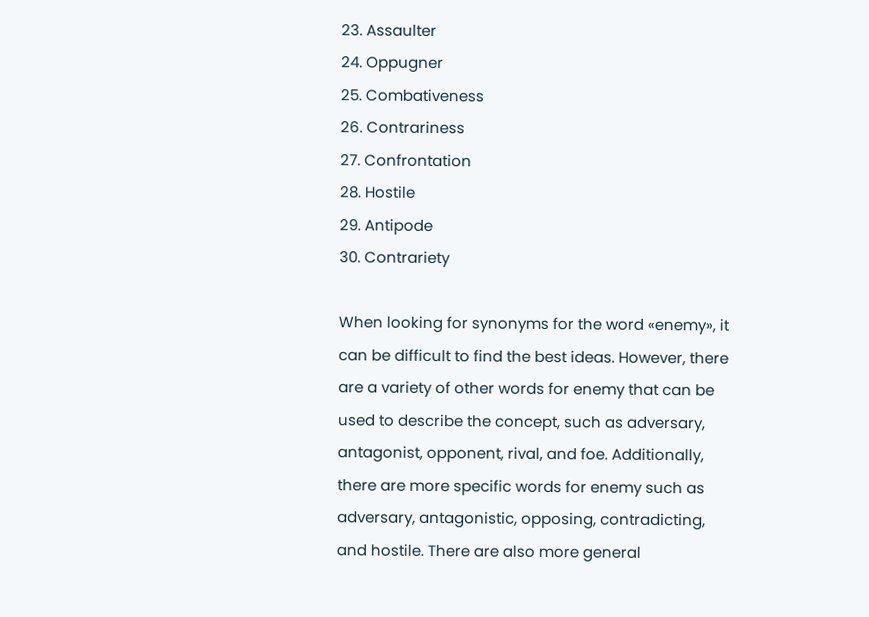23. Assaulter
24. Oppugner
25. Combativeness
26. Contrariness
27. Confrontation
28. Hostile
29. Antipode
30. Contrariety

When looking for synonyms for the word «enemy», it can be difficult to find the best ideas. However, there are a variety of other words for enemy that can be used to describe the concept, such as adversary, antagonist, opponent, rival, and foe. Additionally, there are more specific words for enemy such as adversary, antagonistic, opposing, contradicting, and hostile. There are also more general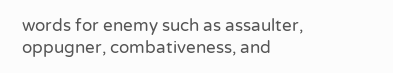words for enemy such as assaulter, oppugner, combativeness, and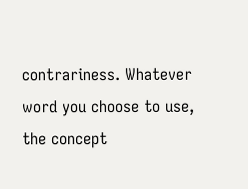contrariness. Whatever word you choose to use, the concept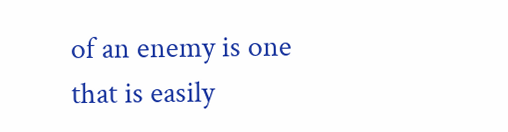of an enemy is one that is easily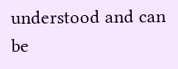understood and can be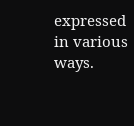expressed in various ways.